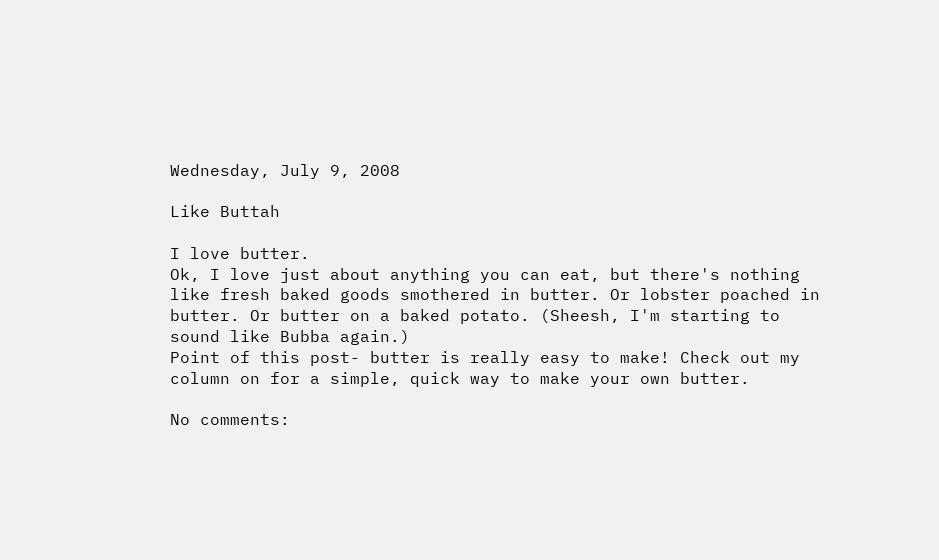Wednesday, July 9, 2008

Like Buttah

I love butter.
Ok, I love just about anything you can eat, but there's nothing like fresh baked goods smothered in butter. Or lobster poached in butter. Or butter on a baked potato. (Sheesh, I'm starting to sound like Bubba again.)
Point of this post- butter is really easy to make! Check out my column on for a simple, quick way to make your own butter.

No comments: